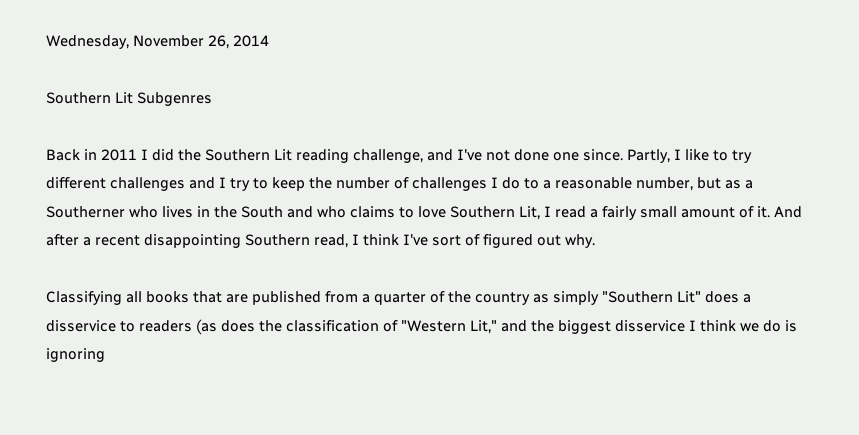Wednesday, November 26, 2014

Southern Lit Subgenres

Back in 2011 I did the Southern Lit reading challenge, and I've not done one since. Partly, I like to try different challenges and I try to keep the number of challenges I do to a reasonable number, but as a Southerner who lives in the South and who claims to love Southern Lit, I read a fairly small amount of it. And after a recent disappointing Southern read, I think I've sort of figured out why.

Classifying all books that are published from a quarter of the country as simply "Southern Lit" does a disservice to readers (as does the classification of "Western Lit," and the biggest disservice I think we do is ignoring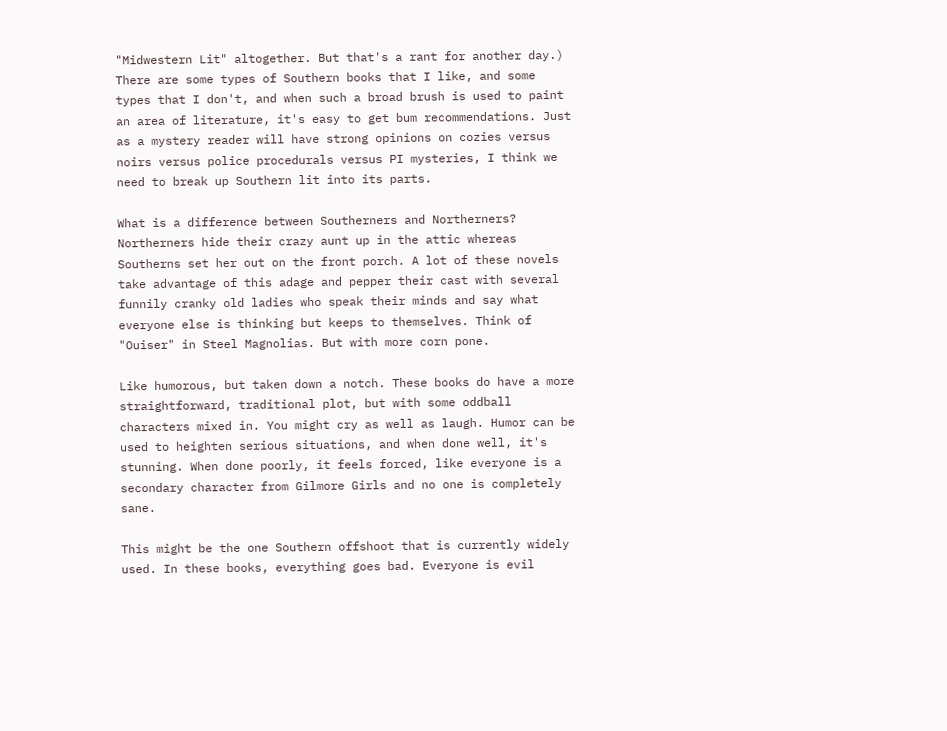"Midwestern Lit" altogether. But that's a rant for another day.) There are some types of Southern books that I like, and some types that I don't, and when such a broad brush is used to paint an area of literature, it's easy to get bum recommendations. Just as a mystery reader will have strong opinions on cozies versus noirs versus police procedurals versus PI mysteries, I think we need to break up Southern lit into its parts.

What is a difference between Southerners and Northerners? Northerners hide their crazy aunt up in the attic whereas Southerns set her out on the front porch. A lot of these novels take advantage of this adage and pepper their cast with several funnily cranky old ladies who speak their minds and say what everyone else is thinking but keeps to themselves. Think of "Ouiser" in Steel Magnolias. But with more corn pone.

Like humorous, but taken down a notch. These books do have a more straightforward, traditional plot, but with some oddball characters mixed in. You might cry as well as laugh. Humor can be used to heighten serious situations, and when done well, it's stunning. When done poorly, it feels forced, like everyone is a secondary character from Gilmore Girls and no one is completely sane.

This might be the one Southern offshoot that is currently widely used. In these books, everything goes bad. Everyone is evil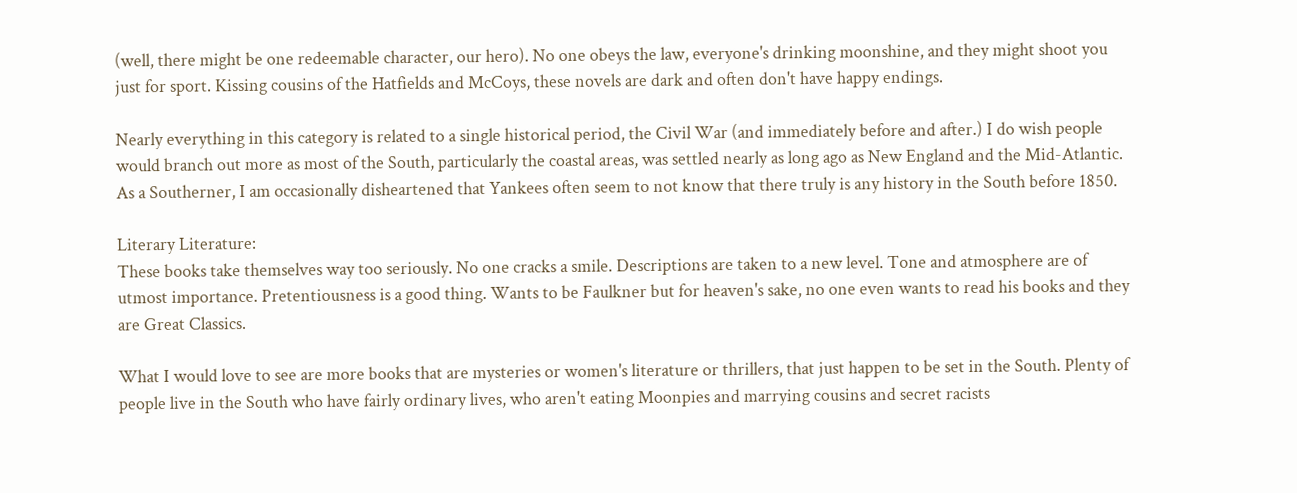(well, there might be one redeemable character, our hero). No one obeys the law, everyone's drinking moonshine, and they might shoot you just for sport. Kissing cousins of the Hatfields and McCoys, these novels are dark and often don't have happy endings.

Nearly everything in this category is related to a single historical period, the Civil War (and immediately before and after.) I do wish people would branch out more as most of the South, particularly the coastal areas, was settled nearly as long ago as New England and the Mid-Atlantic. As a Southerner, I am occasionally disheartened that Yankees often seem to not know that there truly is any history in the South before 1850.

Literary Literature:
These books take themselves way too seriously. No one cracks a smile. Descriptions are taken to a new level. Tone and atmosphere are of utmost importance. Pretentiousness is a good thing. Wants to be Faulkner but for heaven's sake, no one even wants to read his books and they are Great Classics.

What I would love to see are more books that are mysteries or women's literature or thrillers, that just happen to be set in the South. Plenty of people live in the South who have fairly ordinary lives, who aren't eating Moonpies and marrying cousins and secret racists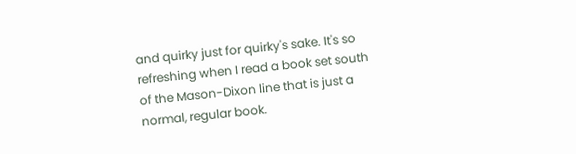and quirky just for quirky's sake. It's so refreshing when I read a book set south of the Mason-Dixon line that is just a normal, regular book.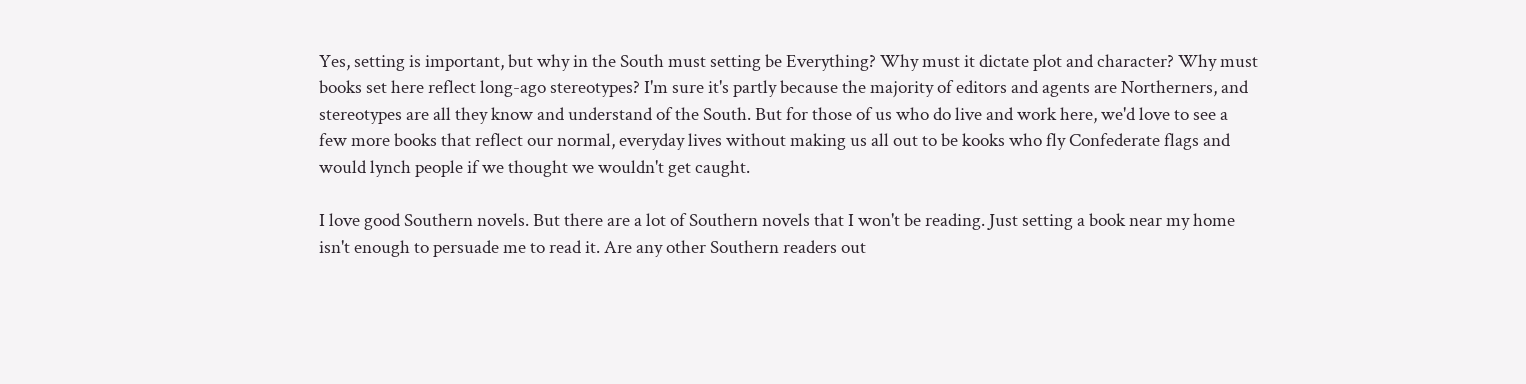Yes, setting is important, but why in the South must setting be Everything? Why must it dictate plot and character? Why must books set here reflect long-ago stereotypes? I'm sure it's partly because the majority of editors and agents are Northerners, and stereotypes are all they know and understand of the South. But for those of us who do live and work here, we'd love to see a few more books that reflect our normal, everyday lives without making us all out to be kooks who fly Confederate flags and would lynch people if we thought we wouldn't get caught.

I love good Southern novels. But there are a lot of Southern novels that I won't be reading. Just setting a book near my home isn't enough to persuade me to read it. Are any other Southern readers out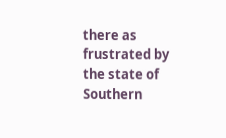there as frustrated by the state of Southern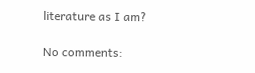literature as I am?

No comments: